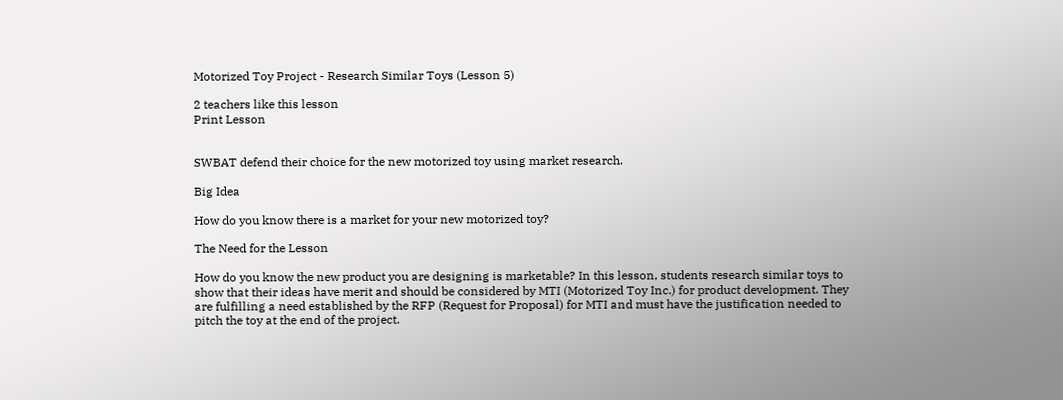Motorized Toy Project - Research Similar Toys (Lesson 5)

2 teachers like this lesson
Print Lesson


SWBAT defend their choice for the new motorized toy using market research.

Big Idea

How do you know there is a market for your new motorized toy?

The Need for the Lesson

How do you know the new product you are designing is marketable? In this lesson, students research similar toys to show that their ideas have merit and should be considered by MTI (Motorized Toy Inc.) for product development. They are fulfilling a need established by the RFP (Request for Proposal) for MTI and must have the justification needed to pitch the toy at the end of the project.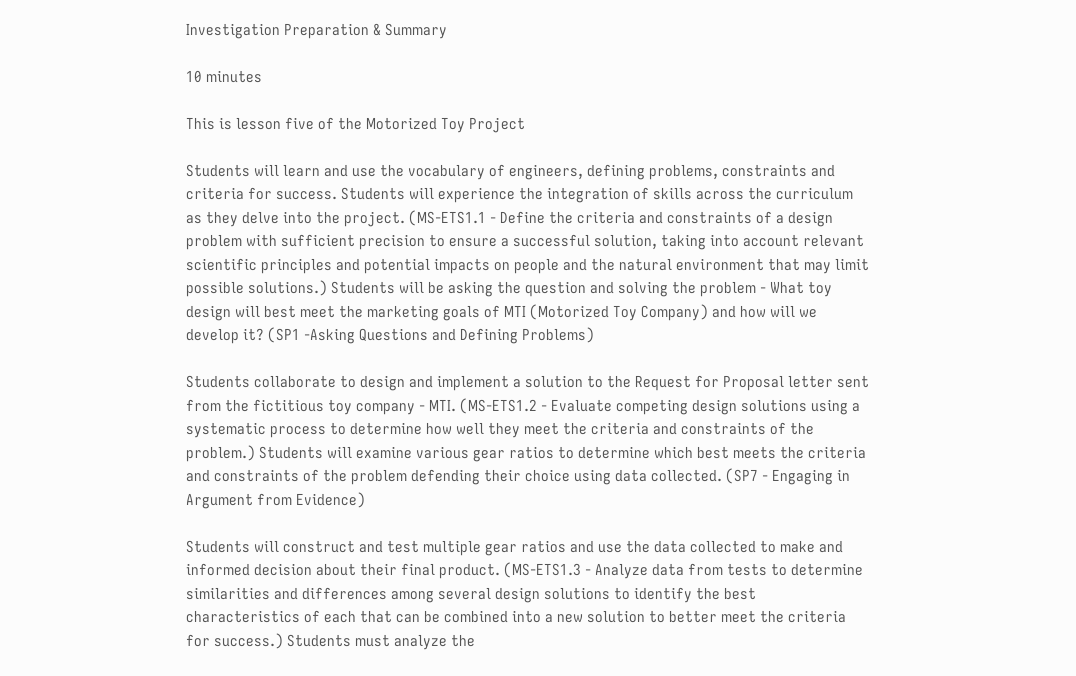Investigation Preparation & Summary

10 minutes

This is lesson five of the Motorized Toy Project

Students will learn and use the vocabulary of engineers, defining problems, constraints and criteria for success. Students will experience the integration of skills across the curriculum as they delve into the project. (MS-ETS1.1 - Define the criteria and constraints of a design problem with sufficient precision to ensure a successful solution, taking into account relevant scientific principles and potential impacts on people and the natural environment that may limit possible solutions.) Students will be asking the question and solving the problem - What toy design will best meet the marketing goals of MTI (Motorized Toy Company) and how will we develop it? (SP1 -Asking Questions and Defining Problems)

Students collaborate to design and implement a solution to the Request for Proposal letter sent from the fictitious toy company - MTI. (MS-ETS1.2 - Evaluate competing design solutions using a systematic process to determine how well they meet the criteria and constraints of the problem.) Students will examine various gear ratios to determine which best meets the criteria and constraints of the problem defending their choice using data collected. (SP7 - Engaging in Argument from Evidence)

Students will construct and test multiple gear ratios and use the data collected to make and informed decision about their final product. (MS-ETS1.3 - Analyze data from tests to determine similarities and differences among several design solutions to identify the best characteristics of each that can be combined into a new solution to better meet the criteria for success.) Students must analyze the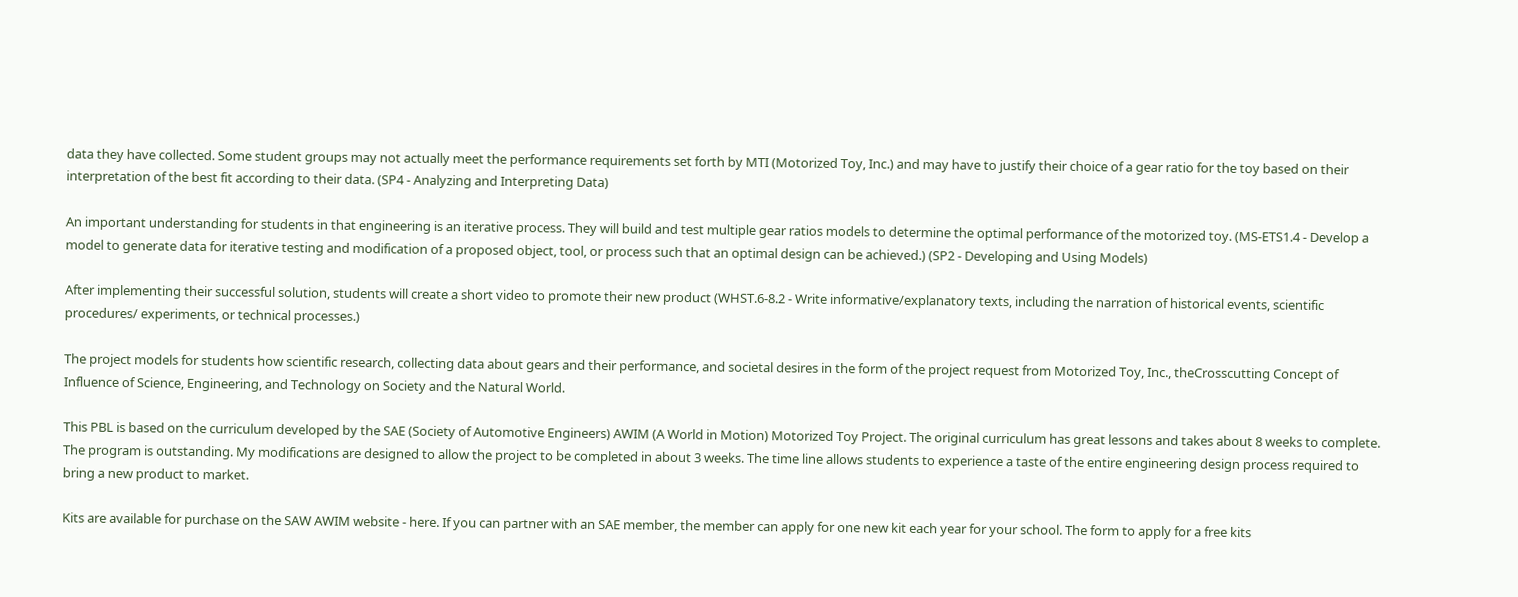data they have collected. Some student groups may not actually meet the performance requirements set forth by MTI (Motorized Toy, Inc.) and may have to justify their choice of a gear ratio for the toy based on their interpretation of the best fit according to their data. (SP4 - Analyzing and Interpreting Data)

An important understanding for students in that engineering is an iterative process. They will build and test multiple gear ratios models to determine the optimal performance of the motorized toy. (MS-ETS1.4 - Develop a model to generate data for iterative testing and modification of a proposed object, tool, or process such that an optimal design can be achieved.) (SP2 - Developing and Using Models)

After implementing their successful solution, students will create a short video to promote their new product (WHST.6-8.2 - Write informative/explanatory texts, including the narration of historical events, scientific procedures/ experiments, or technical processes.)

The project models for students how scientific research, collecting data about gears and their performance, and societal desires in the form of the project request from Motorized Toy, Inc., theCrosscutting Concept of Influence of Science, Engineering, and Technology on Society and the Natural World.

This PBL is based on the curriculum developed by the SAE (Society of Automotive Engineers) AWIM (A World in Motion) Motorized Toy Project. The original curriculum has great lessons and takes about 8 weeks to complete. The program is outstanding. My modifications are designed to allow the project to be completed in about 3 weeks. The time line allows students to experience a taste of the entire engineering design process required to bring a new product to market.

Kits are available for purchase on the SAW AWIM website - here. If you can partner with an SAE member, the member can apply for one new kit each year for your school. The form to apply for a free kits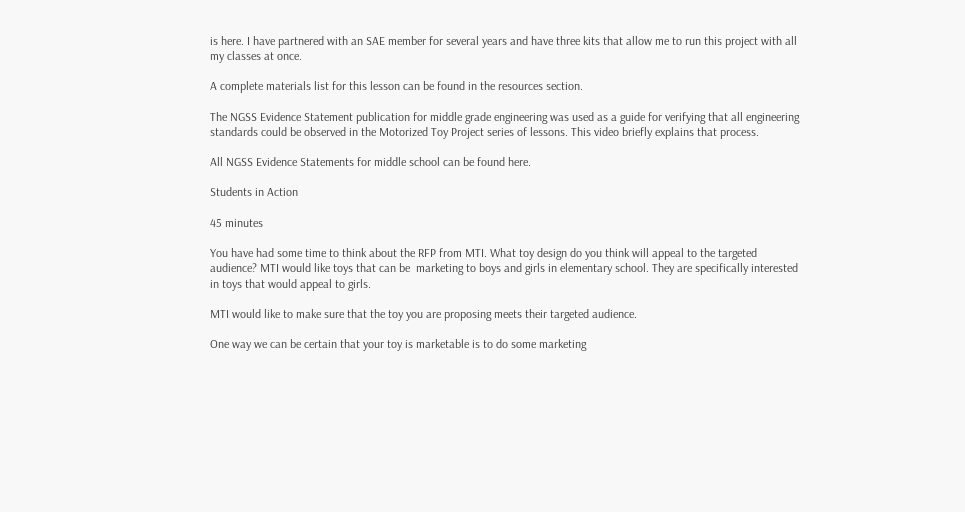is here. I have partnered with an SAE member for several years and have three kits that allow me to run this project with all my classes at once.

A complete materials list for this lesson can be found in the resources section.

The NGSS Evidence Statement publication for middle grade engineering was used as a guide for verifying that all engineering standards could be observed in the Motorized Toy Project series of lessons. This video briefly explains that process.

All NGSS Evidence Statements for middle school can be found here.

Students in Action

45 minutes

You have had some time to think about the RFP from MTI. What toy design do you think will appeal to the targeted audience? MTI would like toys that can be  marketing to boys and girls in elementary school. They are specifically interested in toys that would appeal to girls.

MTI would like to make sure that the toy you are proposing meets their targeted audience.

One way we can be certain that your toy is marketable is to do some marketing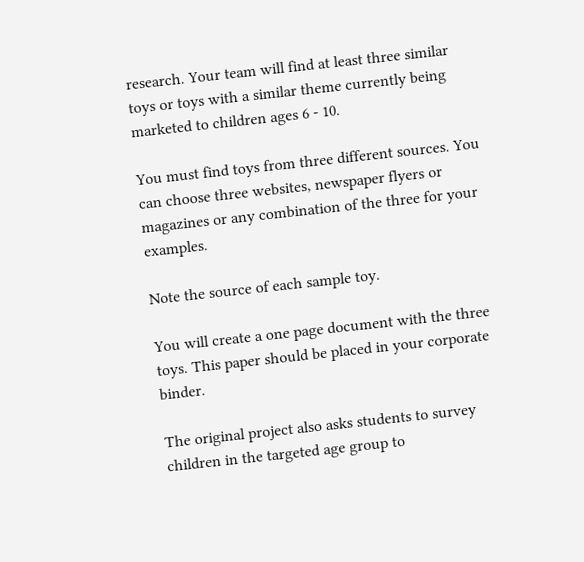research. Your team will find at least three similar toys or toys with a similar theme currently being marketed to children ages 6 - 10.

You must find toys from three different sources. You can choose three websites, newspaper flyers or magazines or any combination of the three for your examples.

Note the source of each sample toy.

You will create a one page document with the three toys. This paper should be placed in your corporate binder.

The original project also asks students to survey children in the targeted age group to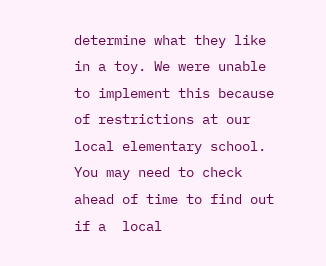determine what they like in a toy. We were unable to implement this because of restrictions at our local elementary school. You may need to check ahead of time to find out if a  local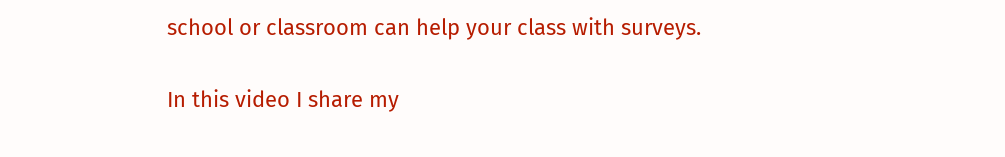school or classroom can help your class with surveys.

In this video I share my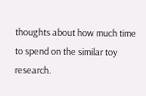thoughts about how much time to spend on the similar toy research.